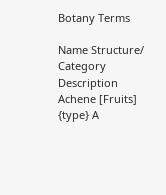Botany Terms

Name Structure/ Category Description
Achene [Fruits] {type} A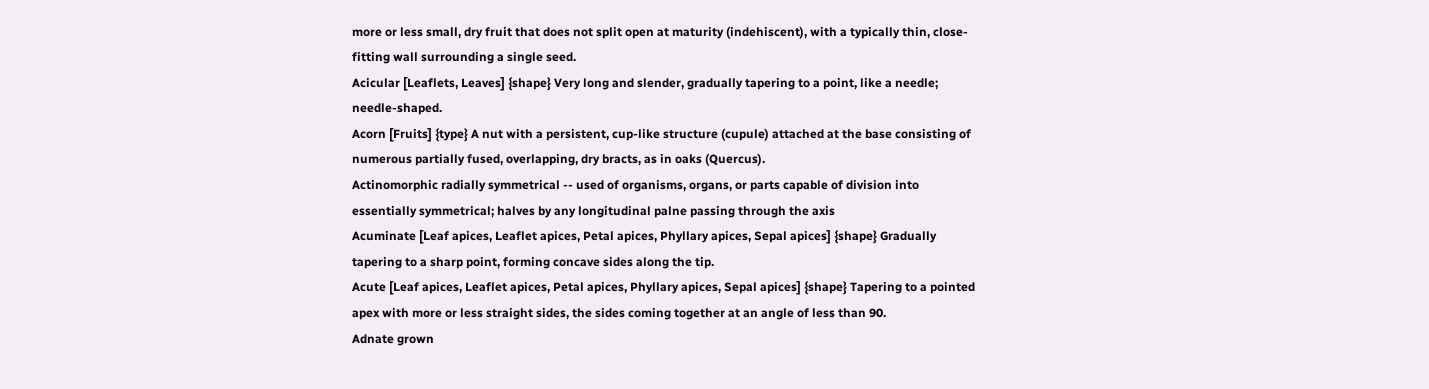more or less small, dry fruit that does not split open at maturity (indehiscent), with a typically thin, close-fitting wall surrounding a single seed.
Acicular [Leaflets, Leaves] {shape} Very long and slender, gradually tapering to a point, like a needle; needle-shaped.
Acorn [Fruits] {type} A nut with a persistent, cup-like structure (cupule) attached at the base consisting of numerous partially fused, overlapping, dry bracts, as in oaks (Quercus).
Actinomorphic radially symmetrical -- used of organisms, organs, or parts capable of division into essentially symmetrical; halves by any longitudinal palne passing through the axis
Acuminate [Leaf apices, Leaflet apices, Petal apices, Phyllary apices, Sepal apices] {shape} Gradually tapering to a sharp point, forming concave sides along the tip.
Acute [Leaf apices, Leaflet apices, Petal apices, Phyllary apices, Sepal apices] {shape} Tapering to a pointed apex with more or less straight sides, the sides coming together at an angle of less than 90.
Adnate grown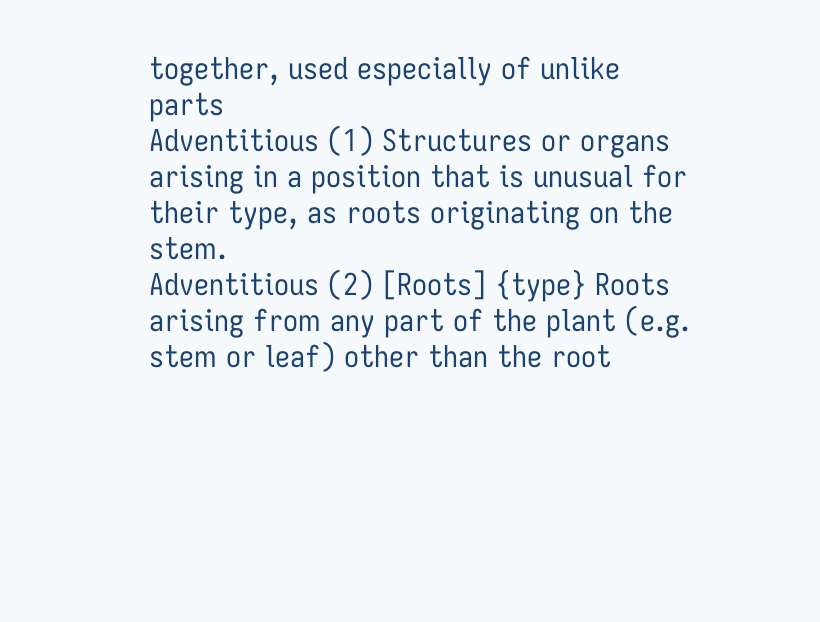together, used especially of unlike parts
Adventitious (1) Structures or organs arising in a position that is unusual for their type, as roots originating on the stem.
Adventitious (2) [Roots] {type} Roots arising from any part of the plant (e.g. stem or leaf) other than the root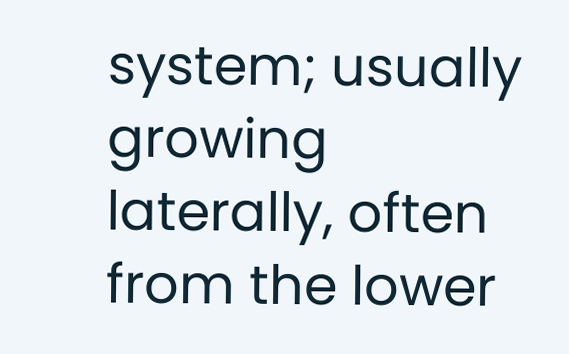system; usually growing laterally, often from the lower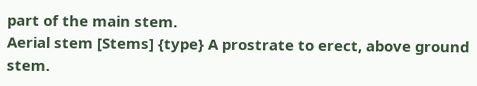part of the main stem.
Aerial stem [Stems] {type} A prostrate to erect, above ground stem.